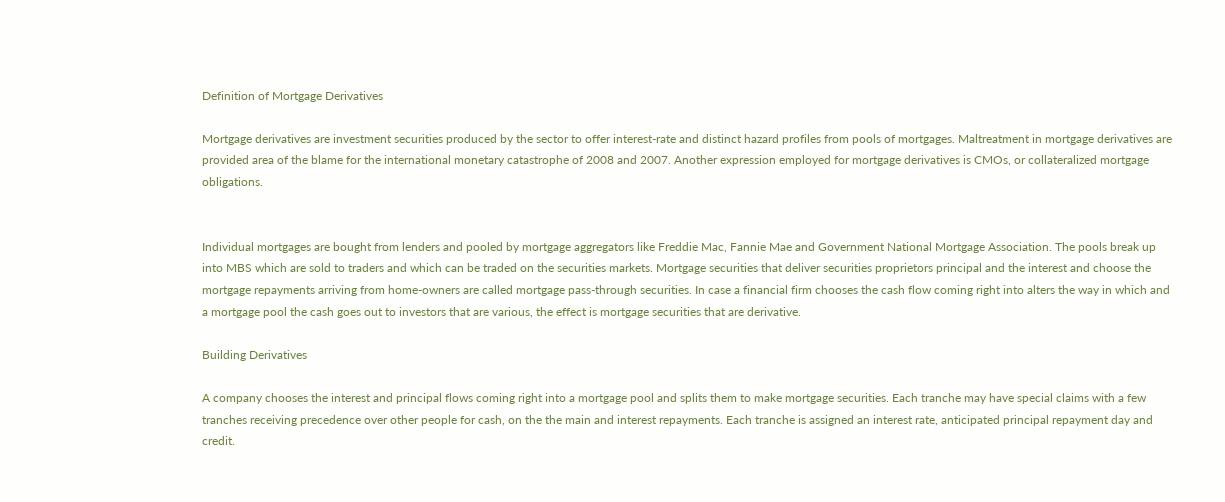Definition of Mortgage Derivatives

Mortgage derivatives are investment securities produced by the sector to offer interest-rate and distinct hazard profiles from pools of mortgages. Maltreatment in mortgage derivatives are provided area of the blame for the international monetary catastrophe of 2008 and 2007. Another expression employed for mortgage derivatives is CMOs, or collateralized mortgage obligations.


Individual mortgages are bought from lenders and pooled by mortgage aggregators like Freddie Mac, Fannie Mae and Government National Mortgage Association. The pools break up into MBS which are sold to traders and which can be traded on the securities markets. Mortgage securities that deliver securities proprietors principal and the interest and choose the mortgage repayments arriving from home-owners are called mortgage pass-through securities. In case a financial firm chooses the cash flow coming right into alters the way in which and a mortgage pool the cash goes out to investors that are various, the effect is mortgage securities that are derivative.

Building Derivatives

A company chooses the interest and principal flows coming right into a mortgage pool and splits them to make mortgage securities. Each tranche may have special claims with a few tranches receiving precedence over other people for cash, on the the main and interest repayments. Each tranche is assigned an interest rate, anticipated principal repayment day and credit.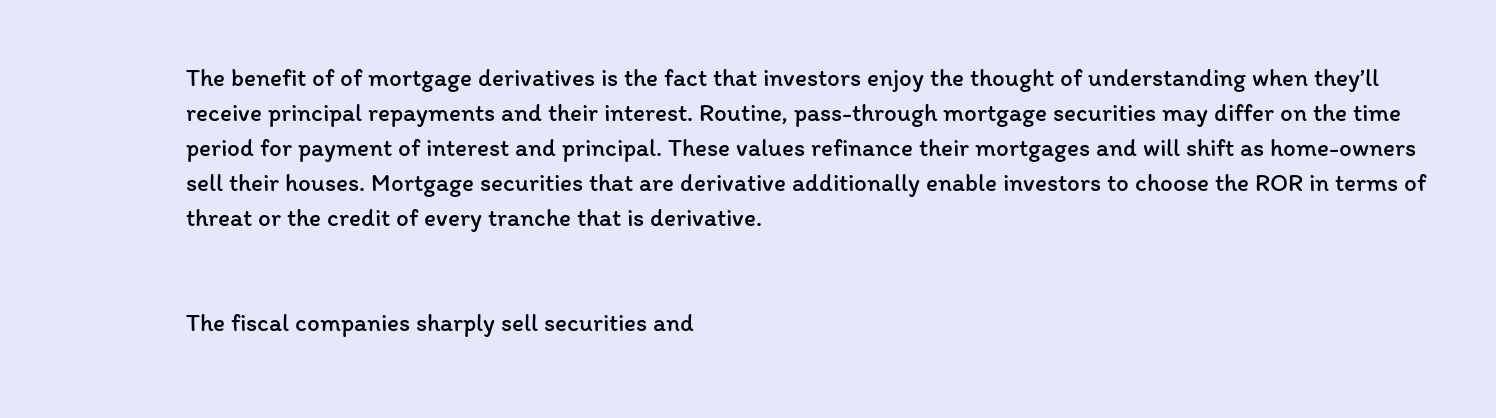The benefit of of mortgage derivatives is the fact that investors enjoy the thought of understanding when they’ll receive principal repayments and their interest. Routine, pass-through mortgage securities may differ on the time period for payment of interest and principal. These values refinance their mortgages and will shift as home-owners sell their houses. Mortgage securities that are derivative additionally enable investors to choose the ROR in terms of threat or the credit of every tranche that is derivative.


The fiscal companies sharply sell securities and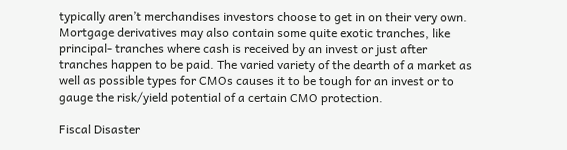typically aren’t merchandises investors choose to get in on their very own. Mortgage derivatives may also contain some quite exotic tranches, like principal- tranches where cash is received by an invest or just after tranches happen to be paid. The varied variety of the dearth of a market as well as possible types for CMOs causes it to be tough for an invest or to gauge the risk/yield potential of a certain CMO protection.

Fiscal Disaster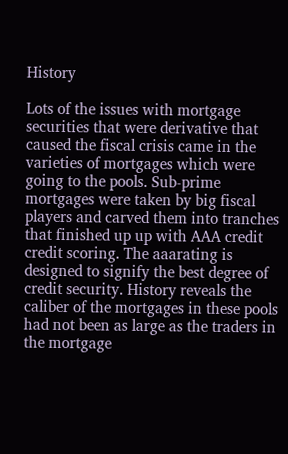History

Lots of the issues with mortgage securities that were derivative that caused the fiscal crisis came in the varieties of mortgages which were going to the pools. Sub-prime mortgages were taken by big fiscal players and carved them into tranches that finished up up with AAA credit credit scoring. The aaarating is designed to signify the best degree of credit security. History reveals the caliber of the mortgages in these pools had not been as large as the traders in the mortgage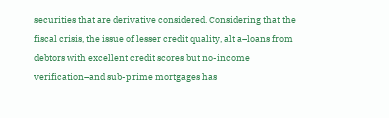securities that are derivative considered. Considering that the fiscal crisis, the issue of lesser credit quality, alt a–loans from debtors with excellent credit scores but no-income verification–and sub-prime mortgages has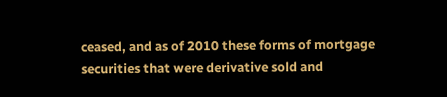ceased, and as of 2010 these forms of mortgage securities that were derivative sold and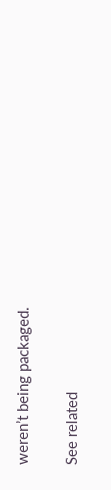weren’t being packaged.

See related